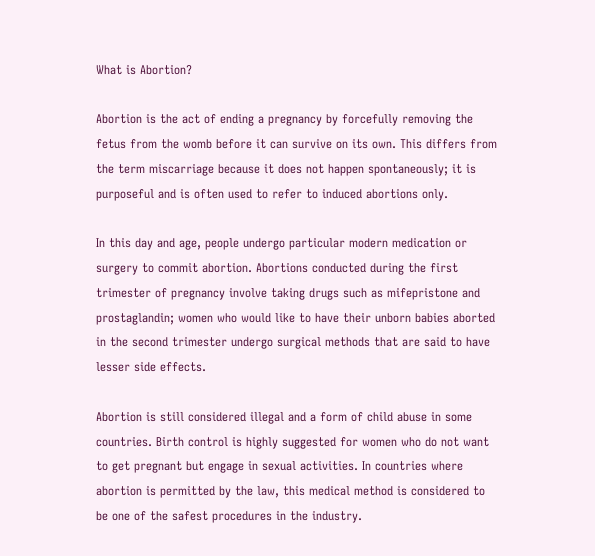What is Abortion?

Abortion is the act of ending a pregnancy by forcefully removing the fetus from the womb before it can survive on its own. This differs from the term miscarriage because it does not happen spontaneously; it is purposeful and is often used to refer to induced abortions only.

In this day and age, people undergo particular modern medication or surgery to commit abortion. Abortions conducted during the first trimester of pregnancy involve taking drugs such as mifepristone and prostaglandin; women who would like to have their unborn babies aborted in the second trimester undergo surgical methods that are said to have lesser side effects.

Abortion is still considered illegal and a form of child abuse in some countries. Birth control is highly suggested for women who do not want to get pregnant but engage in sexual activities. In countries where abortion is permitted by the law, this medical method is considered to be one of the safest procedures in the industry.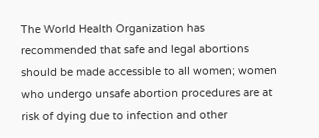The World Health Organization has recommended that safe and legal abortions should be made accessible to all women; women who undergo unsafe abortion procedures are at risk of dying due to infection and other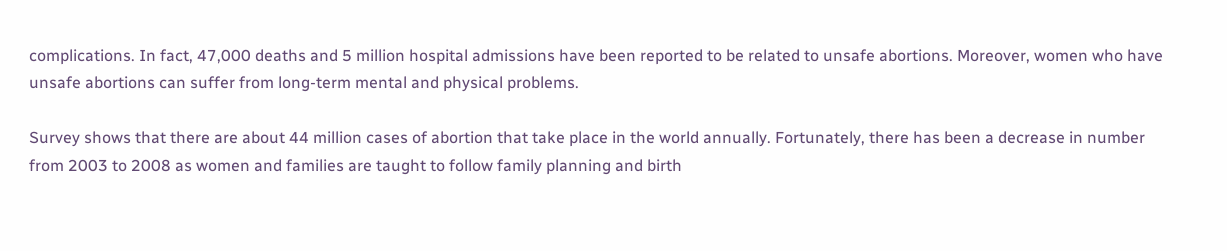complications. In fact, 47,000 deaths and 5 million hospital admissions have been reported to be related to unsafe abortions. Moreover, women who have unsafe abortions can suffer from long-term mental and physical problems.

Survey shows that there are about 44 million cases of abortion that take place in the world annually. Fortunately, there has been a decrease in number from 2003 to 2008 as women and families are taught to follow family planning and birth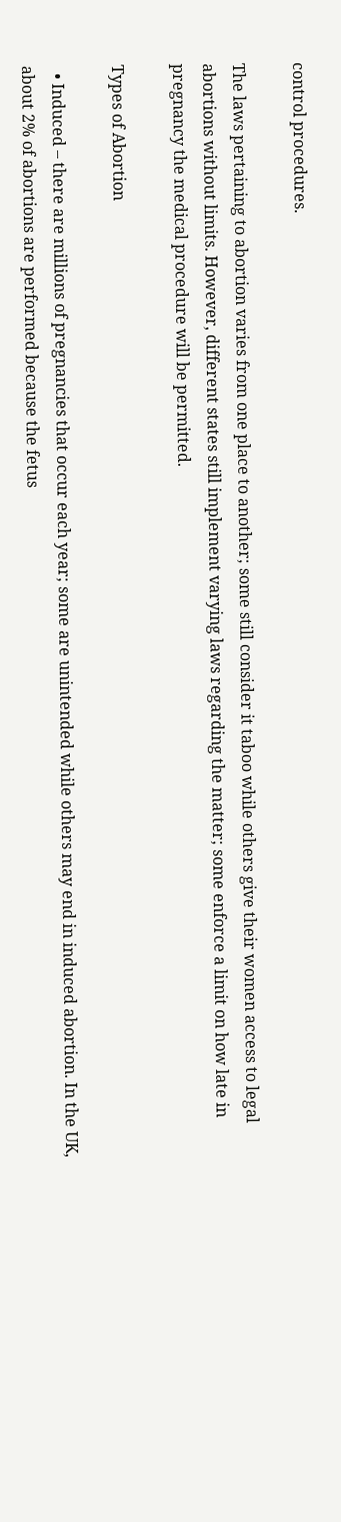control procedures.

The laws pertaining to abortion varies from one place to another; some still consider it taboo while others give their women access to legal abortions without limits. However, different states still implement varying laws regarding the matter; some enforce a limit on how late in pregnancy the medical procedure will be permitted.

Types of Abortion

  • Induced – there are millions of pregnancies that occur each year; some are unintended while others may end in induced abortion. In the UK, about 2% of abortions are performed because the fetus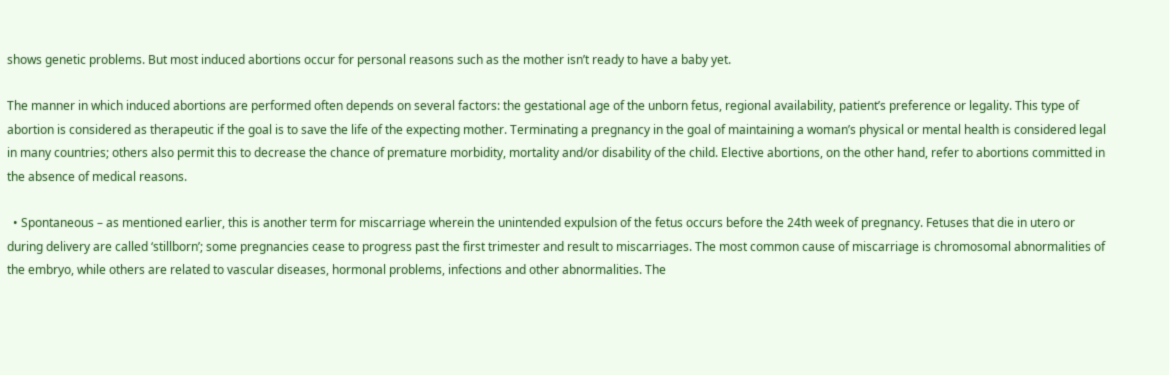shows genetic problems. But most induced abortions occur for personal reasons such as the mother isn’t ready to have a baby yet.

The manner in which induced abortions are performed often depends on several factors: the gestational age of the unborn fetus, regional availability, patient’s preference or legality. This type of abortion is considered as therapeutic if the goal is to save the life of the expecting mother. Terminating a pregnancy in the goal of maintaining a woman’s physical or mental health is considered legal in many countries; others also permit this to decrease the chance of premature morbidity, mortality and/or disability of the child. Elective abortions, on the other hand, refer to abortions committed in the absence of medical reasons.

  • Spontaneous – as mentioned earlier, this is another term for miscarriage wherein the unintended expulsion of the fetus occurs before the 24th week of pregnancy. Fetuses that die in utero or during delivery are called ‘stillborn’; some pregnancies cease to progress past the first trimester and result to miscarriages. The most common cause of miscarriage is chromosomal abnormalities of the embryo, while others are related to vascular diseases, hormonal problems, infections and other abnormalities. The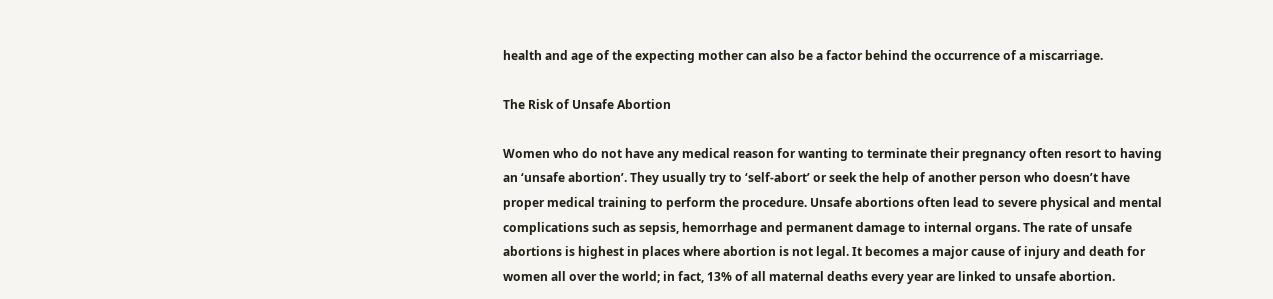health and age of the expecting mother can also be a factor behind the occurrence of a miscarriage.

The Risk of Unsafe Abortion

Women who do not have any medical reason for wanting to terminate their pregnancy often resort to having an ‘unsafe abortion’. They usually try to ‘self-abort’ or seek the help of another person who doesn’t have proper medical training to perform the procedure. Unsafe abortions often lead to severe physical and mental complications such as sepsis, hemorrhage and permanent damage to internal organs. The rate of unsafe abortions is highest in places where abortion is not legal. It becomes a major cause of injury and death for women all over the world; in fact, 13% of all maternal deaths every year are linked to unsafe abortion.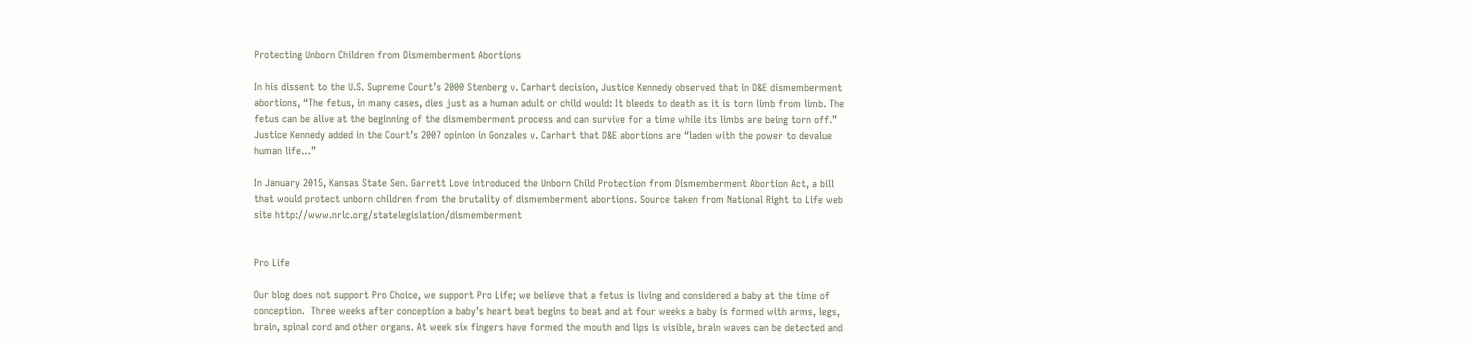Protecting Unborn Children from Dismemberment Abortions

In his dissent to the U.S. Supreme Court’s 2000 Stenberg v. Carhart decision, Justice Kennedy observed that in D&E dismemberment abortions, “The fetus, in many cases, dies just as a human adult or child would: It bleeds to death as it is torn limb from limb. The fetus can be alive at the beginning of the dismemberment process and can survive for a time while its limbs are being torn off.” Justice Kennedy added in the Court’s 2007 opinion in Gonzales v. Carhart that D&E abortions are “laden with the power to devalue human life…”

In January 2015, Kansas State Sen. Garrett Love introduced the Unborn Child Protection from Dismemberment Abortion Act, a bill that would protect unborn children from the brutality of dismemberment abortions. Source taken from National Right to Life web site http://www.nrlc.org/statelegislation/dismemberment


Pro Life

Our blog does not support Pro Choice, we support Pro Life; we believe that a fetus is living and considered a baby at the time of conception.  Three weeks after conception a baby’s heart beat begins to beat and at four weeks a baby is formed with arms, legs, brain, spinal cord and other organs. At week six fingers have formed the mouth and lips is visible, brain waves can be detected and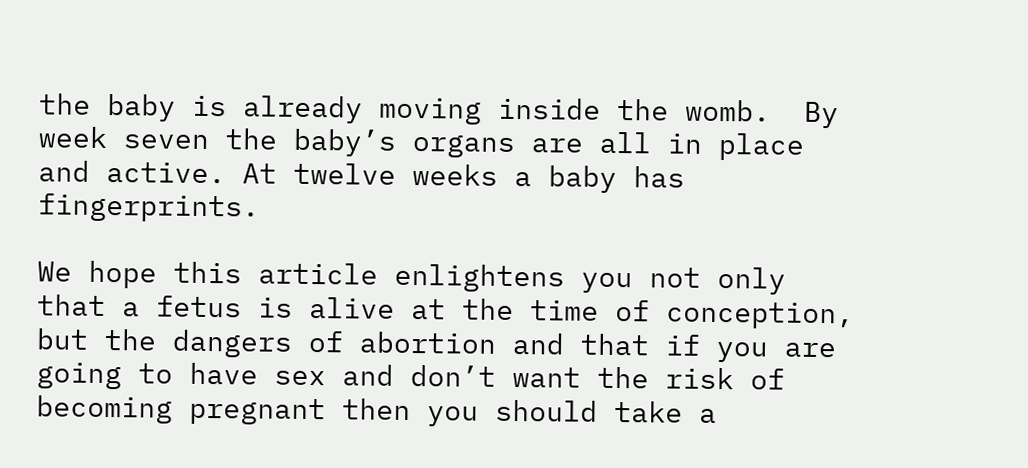the baby is already moving inside the womb.  By week seven the baby’s organs are all in place and active. At twelve weeks a baby has fingerprints.

We hope this article enlightens you not only that a fetus is alive at the time of conception, but the dangers of abortion and that if you are going to have sex and don’t want the risk of becoming pregnant then you should take a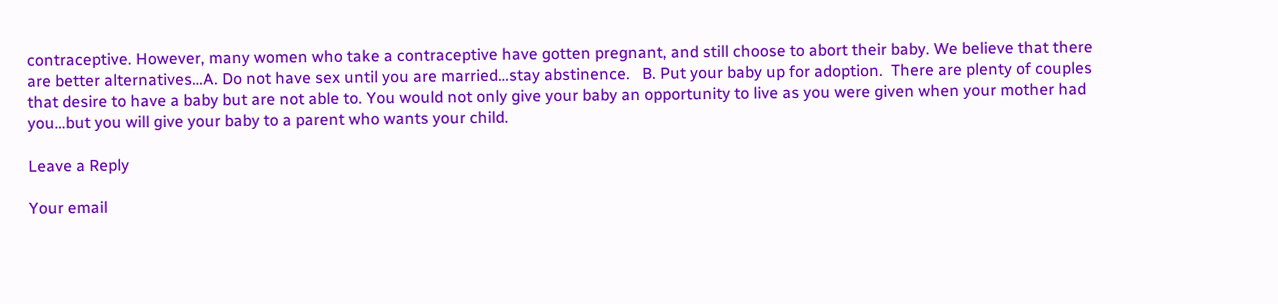contraceptive. However, many women who take a contraceptive have gotten pregnant, and still choose to abort their baby. We believe that there are better alternatives…A. Do not have sex until you are married…stay abstinence.   B. Put your baby up for adoption.  There are plenty of couples that desire to have a baby but are not able to. You would not only give your baby an opportunity to live as you were given when your mother had you…but you will give your baby to a parent who wants your child.

Leave a Reply

Your email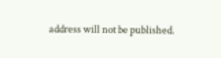address will not be published.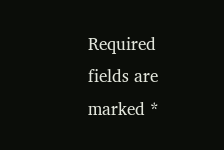Required fields are marked *